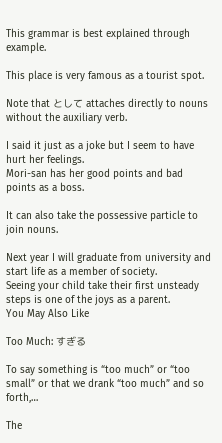This grammar is best explained through example.

This place is very famous as a tourist spot.

Note that として attaches directly to nouns without the auxiliary verb.

I said it just as a joke but I seem to have hurt her feelings.
Mori-san has her good points and bad points as a boss.

It can also take the possessive particle to join nouns.

Next year I will graduate from university and start life as a member of society.
Seeing your child take their first unsteady steps is one of the joys as a parent.
You May Also Like

Too Much: すぎる

To say something is “too much” or “too small” or that we drank “too much” and so forth,…

The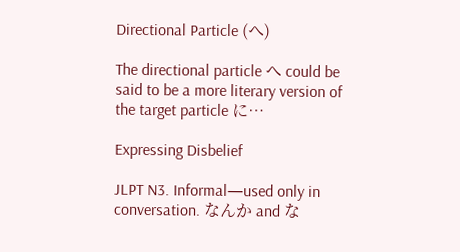Directional Particle (へ)

The directional particle へ could be said to be a more literary version of the target particle に…

Expressing Disbelief

JLPT N3. Informal—used only in conversation. なんか and な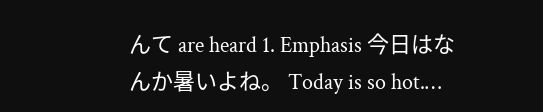んて are heard 1. Emphasis 今日はなんか暑いよね。 Today is so hot.…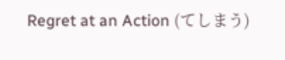Regret at an Action (てしまう)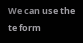We can use the te form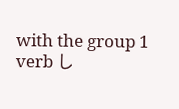with the group 1 verb し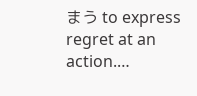まう to express regret at an action.…